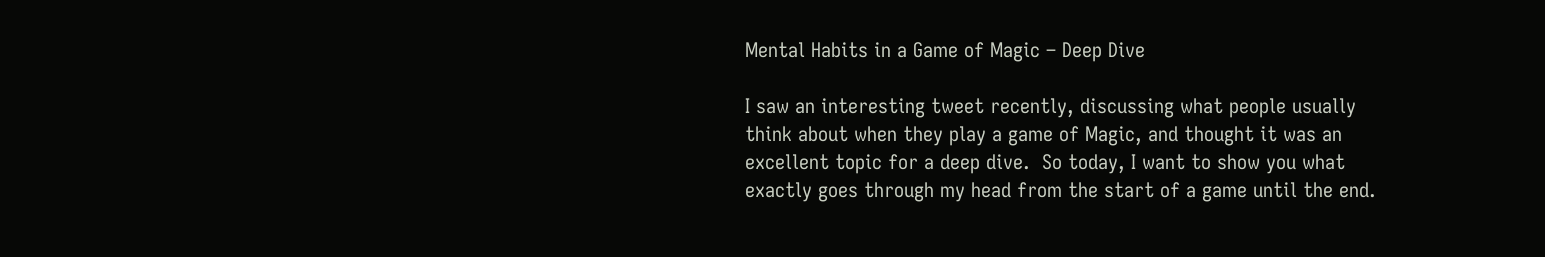Mental Habits in a Game of Magic – Deep Dive

I saw an interesting tweet recently, discussing what people usually think about when they play a game of Magic, and thought it was an excellent topic for a deep dive.  So today, I want to show you what exactly goes through my head from the start of a game until the end.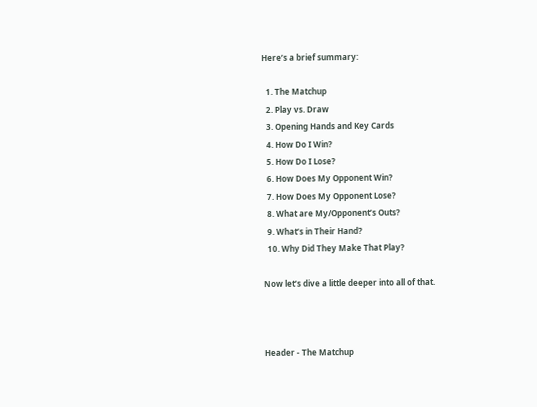Here’s a brief summary:

  1. The Matchup
  2. Play vs. Draw
  3. Opening Hands and Key Cards
  4. How Do I Win?
  5. How Do I Lose?
  6. How Does My Opponent Win?
  7. How Does My Opponent Lose?
  8. What are My/Opponent’s Outs?
  9. What’s in Their Hand?
  10. Why Did They Make That Play?

Now let’s dive a little deeper into all of that.



Header - The Matchup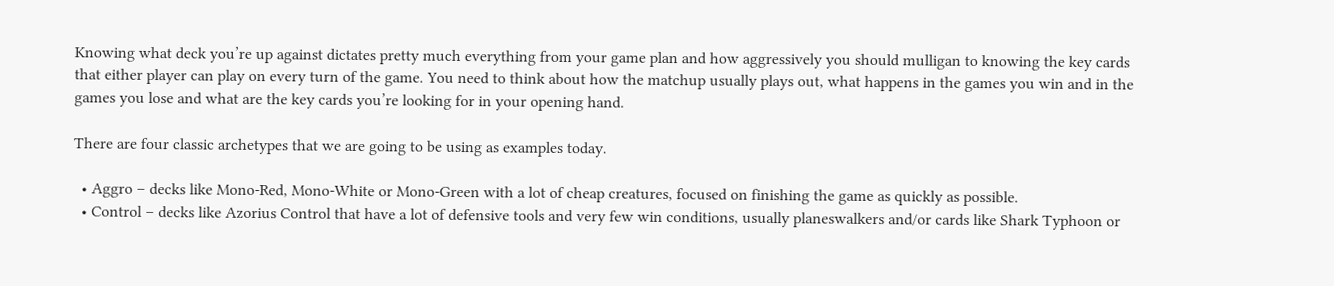Knowing what deck you’re up against dictates pretty much everything from your game plan and how aggressively you should mulligan to knowing the key cards that either player can play on every turn of the game. You need to think about how the matchup usually plays out, what happens in the games you win and in the games you lose and what are the key cards you’re looking for in your opening hand.

There are four classic archetypes that we are going to be using as examples today.

  • Aggro – decks like Mono-Red, Mono-White or Mono-Green with a lot of cheap creatures, focused on finishing the game as quickly as possible.
  • Control – decks like Azorius Control that have a lot of defensive tools and very few win conditions, usually planeswalkers and/or cards like Shark Typhoon or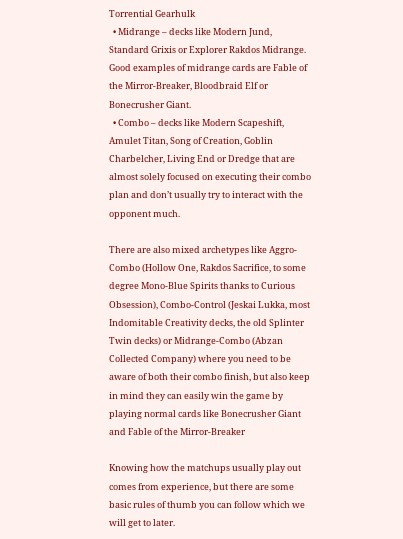Torrential Gearhulk
  • Midrange – decks like Modern Jund, Standard Grixis or Explorer Rakdos Midrange. Good examples of midrange cards are Fable of the Mirror-Breaker, Bloodbraid Elf or Bonecrusher Giant.
  • Combo – decks like Modern Scapeshift, Amulet Titan, Song of Creation, Goblin Charbelcher, Living End or Dredge that are almost solely focused on executing their combo plan and don’t usually try to interact with the opponent much.

There are also mixed archetypes like Aggro-Combo (Hollow One, Rakdos Sacrifice, to some degree Mono-Blue Spirits thanks to Curious Obsession), Combo-Control (Jeskai Lukka, most Indomitable Creativity decks, the old Splinter Twin decks) or Midrange-Combo (Abzan Collected Company) where you need to be aware of both their combo finish, but also keep in mind they can easily win the game by playing normal cards like Bonecrusher Giant and Fable of the Mirror-Breaker

Knowing how the matchups usually play out comes from experience, but there are some basic rules of thumb you can follow which we will get to later.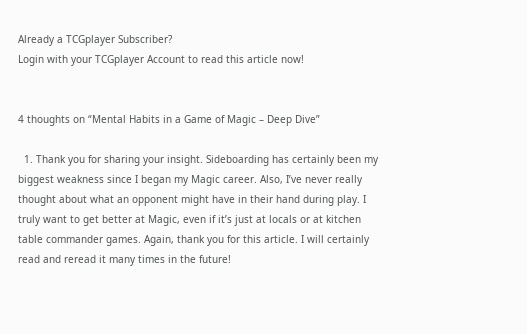Already a TCGplayer Subscriber?
Login with your TCGplayer Account to read this article now!


4 thoughts on “Mental Habits in a Game of Magic – Deep Dive”

  1. Thank you for sharing your insight. Sideboarding has certainly been my biggest weakness since I began my Magic career. Also, I’ve never really thought about what an opponent might have in their hand during play. I truly want to get better at Magic, even if it’s just at locals or at kitchen table commander games. Again, thank you for this article. I will certainly read and reread it many times in the future!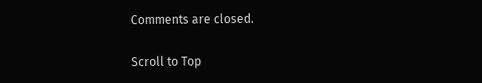Comments are closed.

Scroll to Top